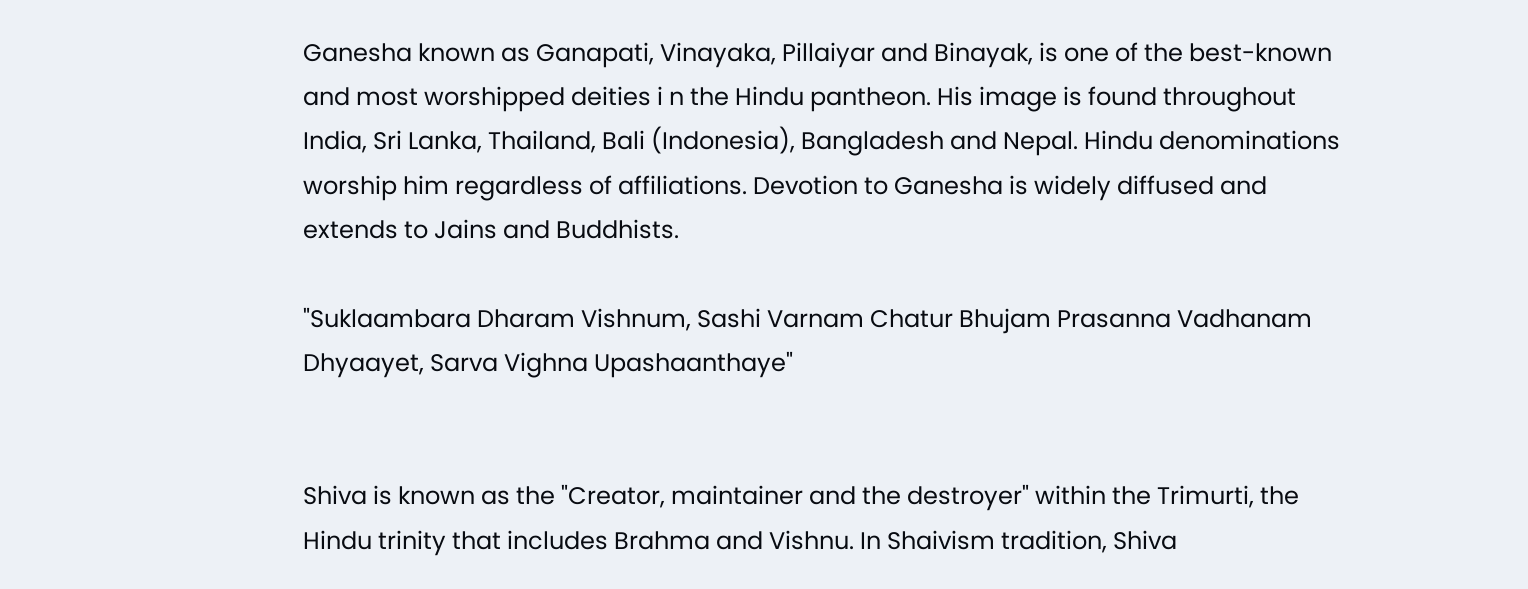Ganesha known as Ganapati, Vinayaka, Pillaiyar and Binayak, is one of the best-known and most worshipped deities i n the Hindu pantheon. His image is found throughout India, Sri Lanka, Thailand, Bali (Indonesia), Bangladesh and Nepal. Hindu denominations worship him regardless of affiliations. Devotion to Ganesha is widely diffused and extends to Jains and Buddhists.

"Suklaambara Dharam Vishnum, Sashi Varnam Chatur Bhujam Prasanna Vadhanam Dhyaayet, Sarva Vighna Upashaanthaye"


Shiva is known as the "Creator, maintainer and the destroyer" within the Trimurti, the Hindu trinity that includes Brahma and Vishnu. In Shaivism tradition, Shiva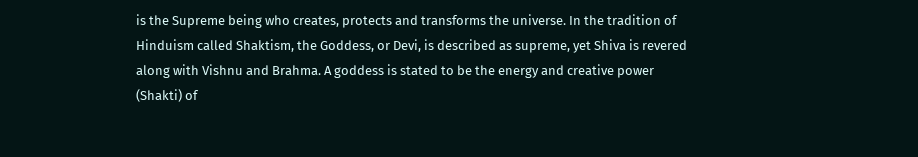is the Supreme being who creates, protects and transforms the universe. In the tradition of Hinduism called Shaktism, the Goddess, or Devi, is described as supreme, yet Shiva is revered along with Vishnu and Brahma. A goddess is stated to be the energy and creative power (Shakti) of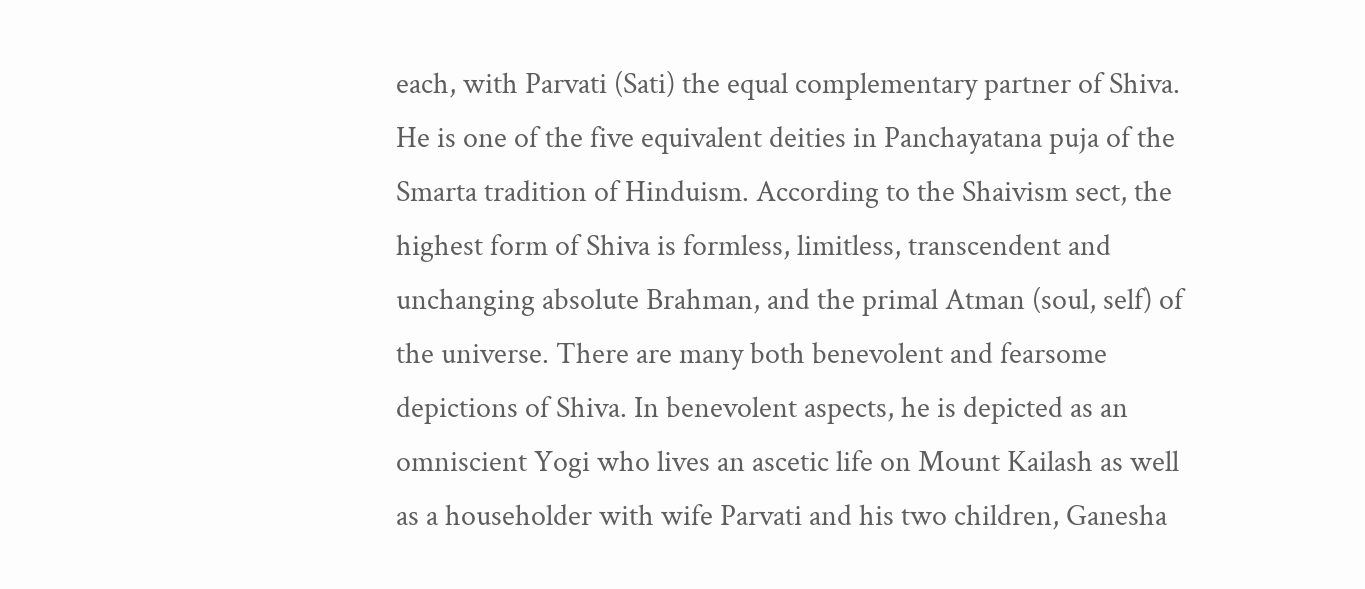each, with Parvati (Sati) the equal complementary partner of Shiva. He is one of the five equivalent deities in Panchayatana puja of the Smarta tradition of Hinduism. According to the Shaivism sect, the highest form of Shiva is formless, limitless, transcendent and unchanging absolute Brahman, and the primal Atman (soul, self) of the universe. There are many both benevolent and fearsome depictions of Shiva. In benevolent aspects, he is depicted as an omniscient Yogi who lives an ascetic life on Mount Kailash as well as a householder with wife Parvati and his two children, Ganesha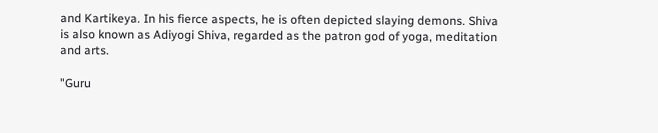and Kartikeya. In his fierce aspects, he is often depicted slaying demons. Shiva is also known as Adiyogi Shiva, regarded as the patron god of yoga, meditation and arts.

"Guru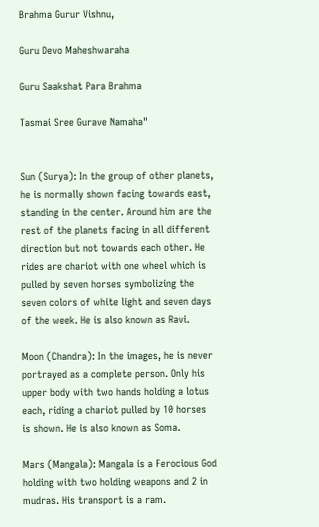Brahma Gurur Vishnu,

Guru Devo Maheshwaraha

Guru Saakshat Para Brahma

Tasmai Sree Gurave Namaha"


Sun (Surya): In the group of other planets, he is normally shown facing towards east, standing in the center. Around him are the rest of the planets facing in all different direction but not towards each other. He rides are chariot with one wheel which is pulled by seven horses symbolizing the seven colors of white light and seven days of the week. He is also known as Ravi.

Moon (Chandra): In the images, he is never portrayed as a complete person. Only his upper body with two hands holding a lotus each, riding a chariot pulled by 10 horses is shown. He is also known as Soma.

Mars (Mangala): Mangala is a Ferocious God holding with two holding weapons and 2 in mudras. His transport is a ram.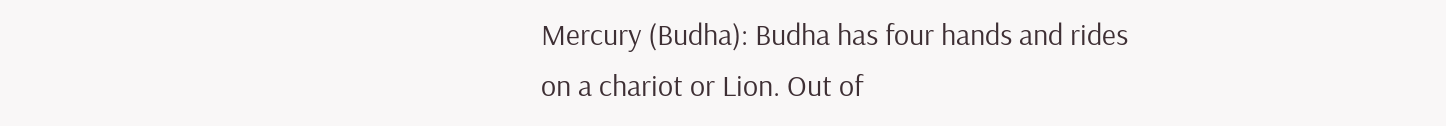Mercury (Budha): Budha has four hands and rides on a chariot or Lion. Out of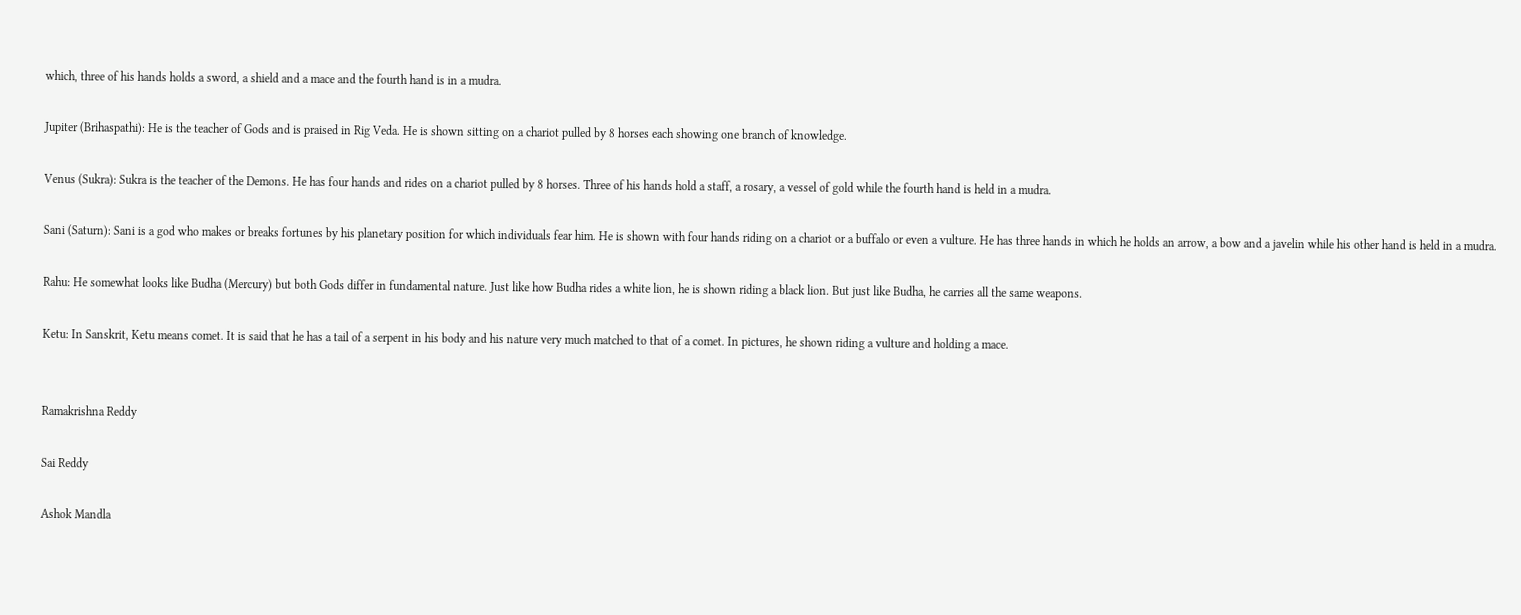which, three of his hands holds a sword, a shield and a mace and the fourth hand is in a mudra.

Jupiter (Brihaspathi): He is the teacher of Gods and is praised in Rig Veda. He is shown sitting on a chariot pulled by 8 horses each showing one branch of knowledge.

Venus (Sukra): Sukra is the teacher of the Demons. He has four hands and rides on a chariot pulled by 8 horses. Three of his hands hold a staff, a rosary, a vessel of gold while the fourth hand is held in a mudra.

Sani (Saturn): Sani is a god who makes or breaks fortunes by his planetary position for which individuals fear him. He is shown with four hands riding on a chariot or a buffalo or even a vulture. He has three hands in which he holds an arrow, a bow and a javelin while his other hand is held in a mudra.

Rahu: He somewhat looks like Budha (Mercury) but both Gods differ in fundamental nature. Just like how Budha rides a white lion, he is shown riding a black lion. But just like Budha, he carries all the same weapons.

Ketu: In Sanskrit, Ketu means comet. It is said that he has a tail of a serpent in his body and his nature very much matched to that of a comet. In pictures, he shown riding a vulture and holding a mace.


Ramakrishna Reddy

Sai Reddy

Ashok Mandla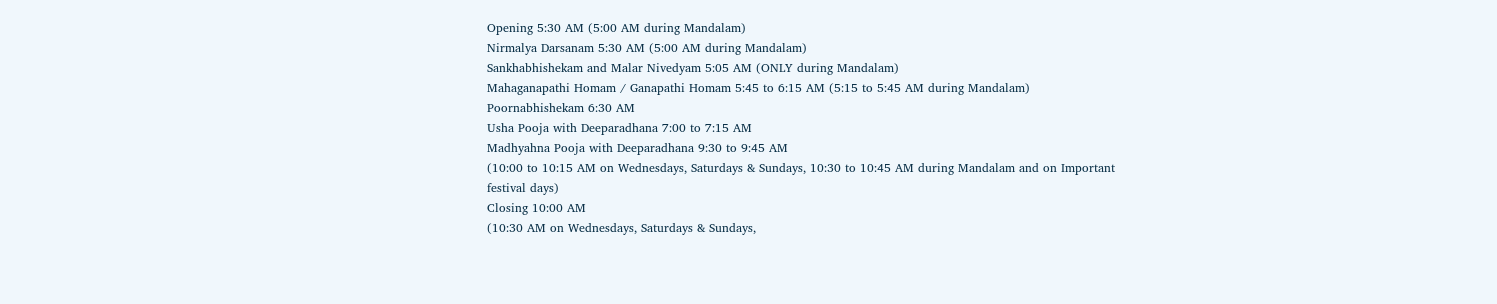Opening 5:30 AM (5:00 AM during Mandalam)
Nirmalya Darsanam 5:30 AM (5:00 AM during Mandalam)
Sankhabhishekam and Malar Nivedyam 5:05 AM (ONLY during Mandalam)
Mahaganapathi Homam / Ganapathi Homam 5:45 to 6:15 AM (5:15 to 5:45 AM during Mandalam)
Poornabhishekam 6:30 AM
Usha Pooja with Deeparadhana 7:00 to 7:15 AM
Madhyahna Pooja with Deeparadhana 9:30 to 9:45 AM
(10:00 to 10:15 AM on Wednesdays, Saturdays & Sundays, 10:30 to 10:45 AM during Mandalam and on Important festival days)
Closing 10:00 AM
(10:30 AM on Wednesdays, Saturdays & Sundays,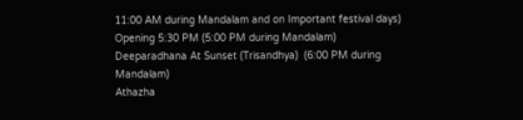11:00 AM during Mandalam and on Important festival days)
Opening 5:30 PM (5:00 PM during Mandalam)
Deeparadhana At Sunset (Trisandhya)  (6:00 PM during Mandalam)
Athazha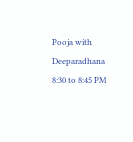Pooja with Deeparadhana 8:30 to 8:45 PM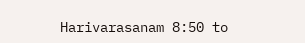Harivarasanam 8:50 to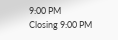9:00 PM
Closing 9:00 PM